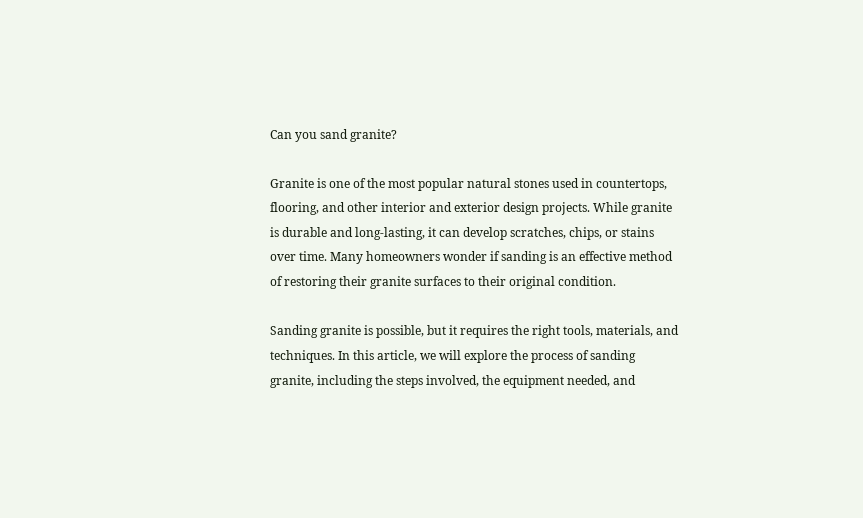Can you sand granite?

Granite is one of the most popular natural stones used in countertops, flooring, and other interior and exterior design projects. While granite is durable and long-lasting, it can develop scratches, chips, or stains over time. Many homeowners wonder if sanding is an effective method of restoring their granite surfaces to their original condition.

Sanding granite is possible, but it requires the right tools, materials, and techniques. In this article, we will explore the process of sanding granite, including the steps involved, the equipment needed, and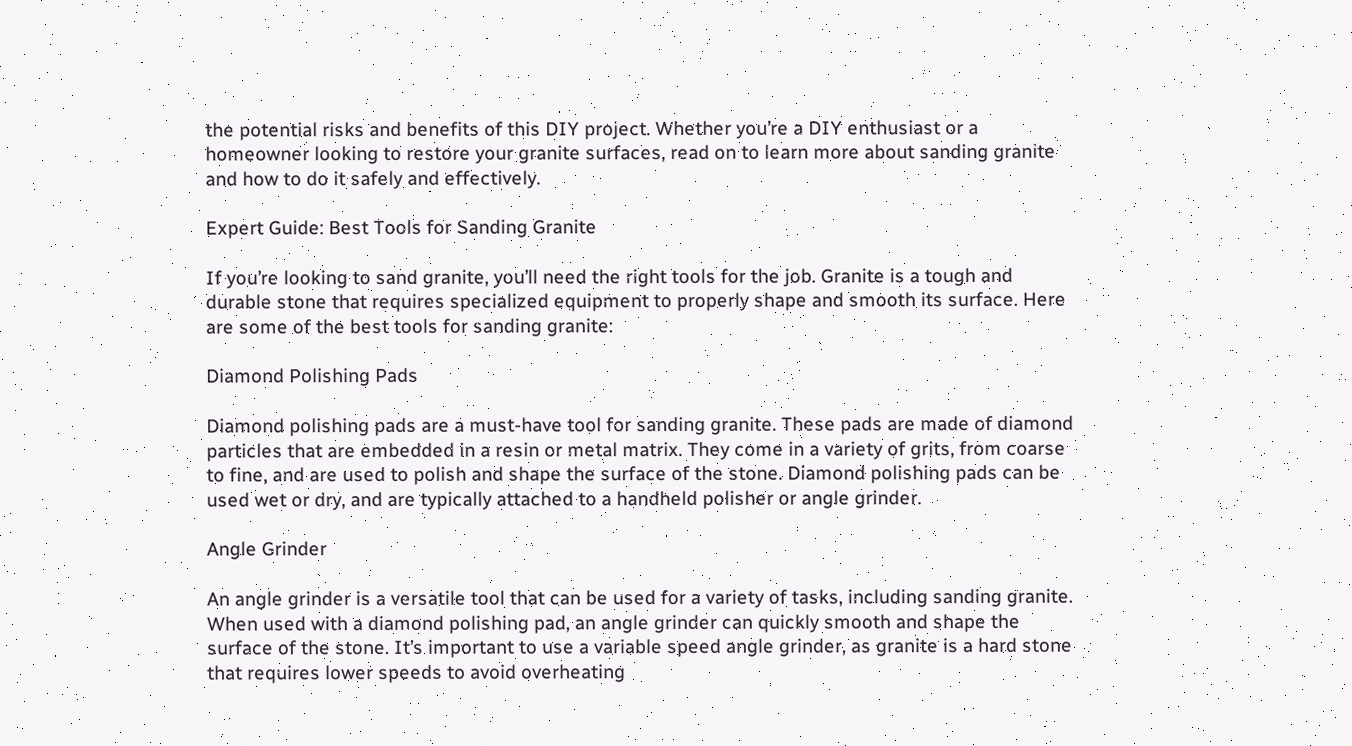the potential risks and benefits of this DIY project. Whether you’re a DIY enthusiast or a homeowner looking to restore your granite surfaces, read on to learn more about sanding granite and how to do it safely and effectively.

Expert Guide: Best Tools for Sanding Granite

If you’re looking to sand granite, you’ll need the right tools for the job. Granite is a tough and durable stone that requires specialized equipment to properly shape and smooth its surface. Here are some of the best tools for sanding granite:

Diamond Polishing Pads

Diamond polishing pads are a must-have tool for sanding granite. These pads are made of diamond particles that are embedded in a resin or metal matrix. They come in a variety of grits, from coarse to fine, and are used to polish and shape the surface of the stone. Diamond polishing pads can be used wet or dry, and are typically attached to a handheld polisher or angle grinder.

Angle Grinder

An angle grinder is a versatile tool that can be used for a variety of tasks, including sanding granite. When used with a diamond polishing pad, an angle grinder can quickly smooth and shape the surface of the stone. It’s important to use a variable speed angle grinder, as granite is a hard stone that requires lower speeds to avoid overheating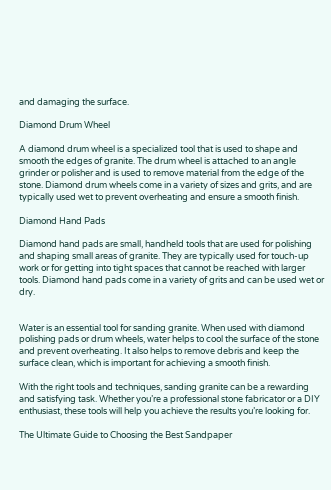and damaging the surface.

Diamond Drum Wheel

A diamond drum wheel is a specialized tool that is used to shape and smooth the edges of granite. The drum wheel is attached to an angle grinder or polisher and is used to remove material from the edge of the stone. Diamond drum wheels come in a variety of sizes and grits, and are typically used wet to prevent overheating and ensure a smooth finish.

Diamond Hand Pads

Diamond hand pads are small, handheld tools that are used for polishing and shaping small areas of granite. They are typically used for touch-up work or for getting into tight spaces that cannot be reached with larger tools. Diamond hand pads come in a variety of grits and can be used wet or dry.


Water is an essential tool for sanding granite. When used with diamond polishing pads or drum wheels, water helps to cool the surface of the stone and prevent overheating. It also helps to remove debris and keep the surface clean, which is important for achieving a smooth finish.

With the right tools and techniques, sanding granite can be a rewarding and satisfying task. Whether you’re a professional stone fabricator or a DIY enthusiast, these tools will help you achieve the results you’re looking for.

The Ultimate Guide to Choosing the Best Sandpaper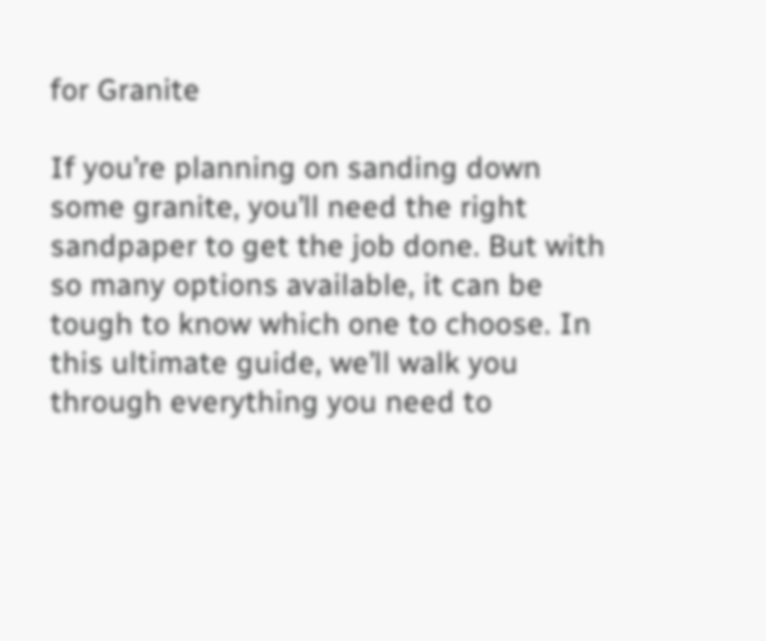for Granite

If you’re planning on sanding down some granite, you’ll need the right sandpaper to get the job done. But with so many options available, it can be tough to know which one to choose. In this ultimate guide, we’ll walk you through everything you need to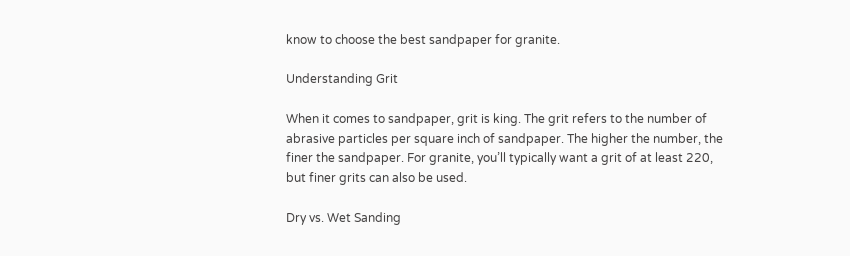know to choose the best sandpaper for granite.

Understanding Grit

When it comes to sandpaper, grit is king. The grit refers to the number of abrasive particles per square inch of sandpaper. The higher the number, the finer the sandpaper. For granite, you’ll typically want a grit of at least 220, but finer grits can also be used.

Dry vs. Wet Sanding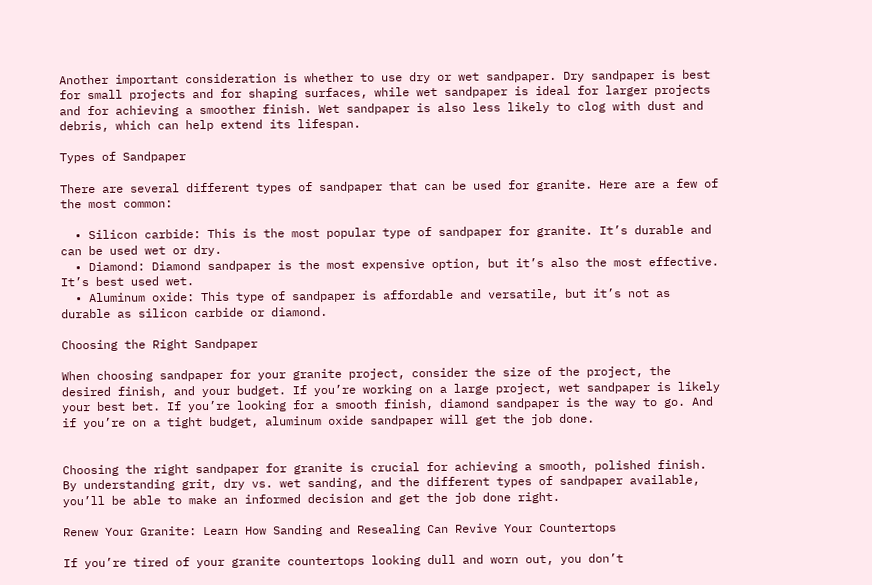Another important consideration is whether to use dry or wet sandpaper. Dry sandpaper is best for small projects and for shaping surfaces, while wet sandpaper is ideal for larger projects and for achieving a smoother finish. Wet sandpaper is also less likely to clog with dust and debris, which can help extend its lifespan.

Types of Sandpaper

There are several different types of sandpaper that can be used for granite. Here are a few of the most common:

  • Silicon carbide: This is the most popular type of sandpaper for granite. It’s durable and can be used wet or dry.
  • Diamond: Diamond sandpaper is the most expensive option, but it’s also the most effective. It’s best used wet.
  • Aluminum oxide: This type of sandpaper is affordable and versatile, but it’s not as durable as silicon carbide or diamond.

Choosing the Right Sandpaper

When choosing sandpaper for your granite project, consider the size of the project, the desired finish, and your budget. If you’re working on a large project, wet sandpaper is likely your best bet. If you’re looking for a smooth finish, diamond sandpaper is the way to go. And if you’re on a tight budget, aluminum oxide sandpaper will get the job done.


Choosing the right sandpaper for granite is crucial for achieving a smooth, polished finish. By understanding grit, dry vs. wet sanding, and the different types of sandpaper available, you’ll be able to make an informed decision and get the job done right.

Renew Your Granite: Learn How Sanding and Resealing Can Revive Your Countertops

If you’re tired of your granite countertops looking dull and worn out, you don’t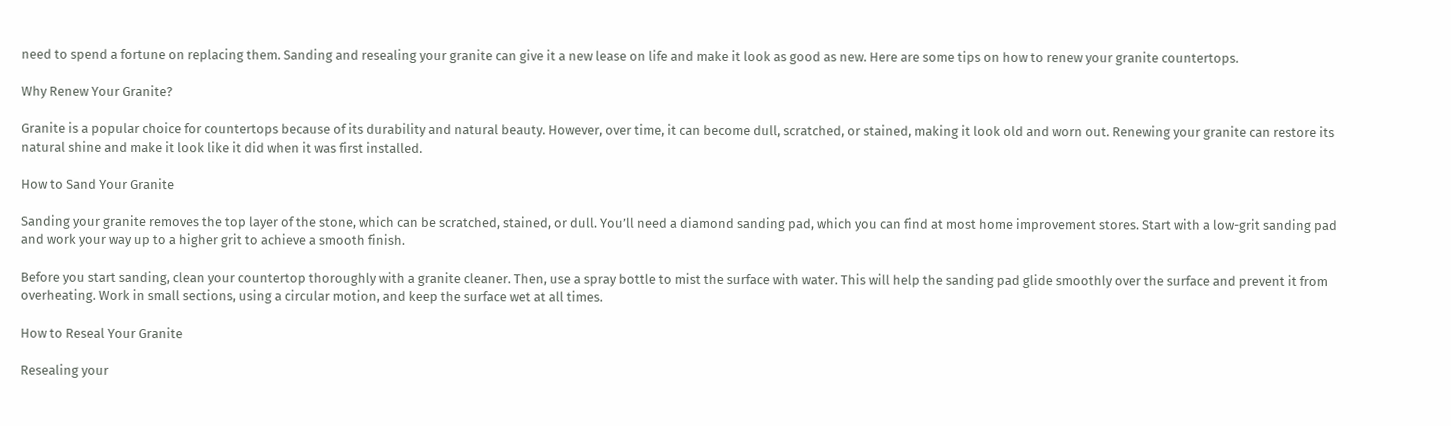need to spend a fortune on replacing them. Sanding and resealing your granite can give it a new lease on life and make it look as good as new. Here are some tips on how to renew your granite countertops.

Why Renew Your Granite?

Granite is a popular choice for countertops because of its durability and natural beauty. However, over time, it can become dull, scratched, or stained, making it look old and worn out. Renewing your granite can restore its natural shine and make it look like it did when it was first installed.

How to Sand Your Granite

Sanding your granite removes the top layer of the stone, which can be scratched, stained, or dull. You’ll need a diamond sanding pad, which you can find at most home improvement stores. Start with a low-grit sanding pad and work your way up to a higher grit to achieve a smooth finish.

Before you start sanding, clean your countertop thoroughly with a granite cleaner. Then, use a spray bottle to mist the surface with water. This will help the sanding pad glide smoothly over the surface and prevent it from overheating. Work in small sections, using a circular motion, and keep the surface wet at all times.

How to Reseal Your Granite

Resealing your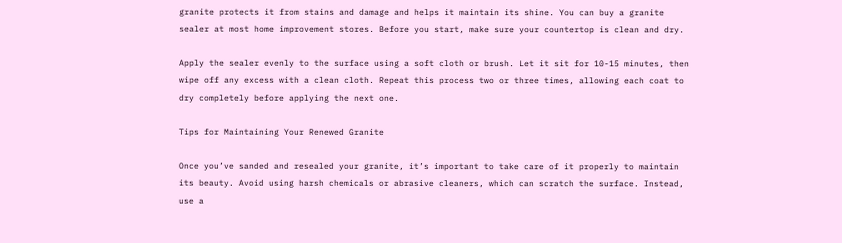granite protects it from stains and damage and helps it maintain its shine. You can buy a granite sealer at most home improvement stores. Before you start, make sure your countertop is clean and dry.

Apply the sealer evenly to the surface using a soft cloth or brush. Let it sit for 10-15 minutes, then wipe off any excess with a clean cloth. Repeat this process two or three times, allowing each coat to dry completely before applying the next one.

Tips for Maintaining Your Renewed Granite

Once you’ve sanded and resealed your granite, it’s important to take care of it properly to maintain its beauty. Avoid using harsh chemicals or abrasive cleaners, which can scratch the surface. Instead, use a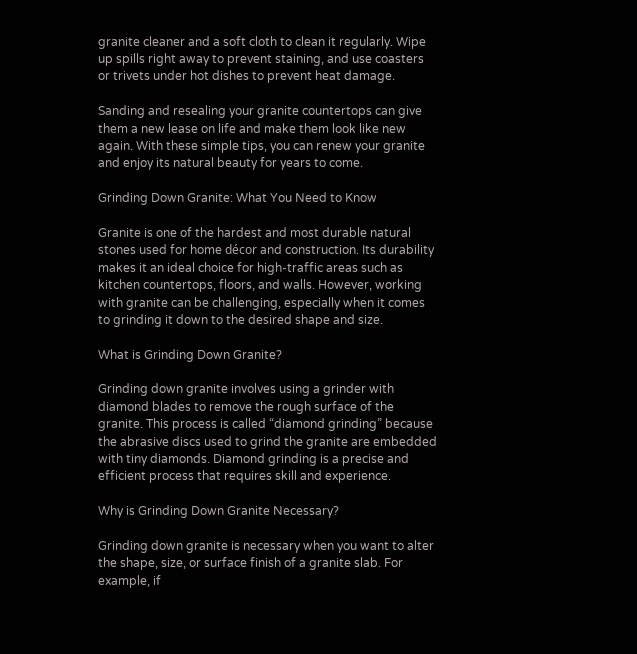granite cleaner and a soft cloth to clean it regularly. Wipe up spills right away to prevent staining, and use coasters or trivets under hot dishes to prevent heat damage.

Sanding and resealing your granite countertops can give them a new lease on life and make them look like new again. With these simple tips, you can renew your granite and enjoy its natural beauty for years to come.

Grinding Down Granite: What You Need to Know

Granite is one of the hardest and most durable natural stones used for home décor and construction. Its durability makes it an ideal choice for high-traffic areas such as kitchen countertops, floors, and walls. However, working with granite can be challenging, especially when it comes to grinding it down to the desired shape and size.

What is Grinding Down Granite?

Grinding down granite involves using a grinder with diamond blades to remove the rough surface of the granite. This process is called “diamond grinding” because the abrasive discs used to grind the granite are embedded with tiny diamonds. Diamond grinding is a precise and efficient process that requires skill and experience.

Why is Grinding Down Granite Necessary?

Grinding down granite is necessary when you want to alter the shape, size, or surface finish of a granite slab. For example, if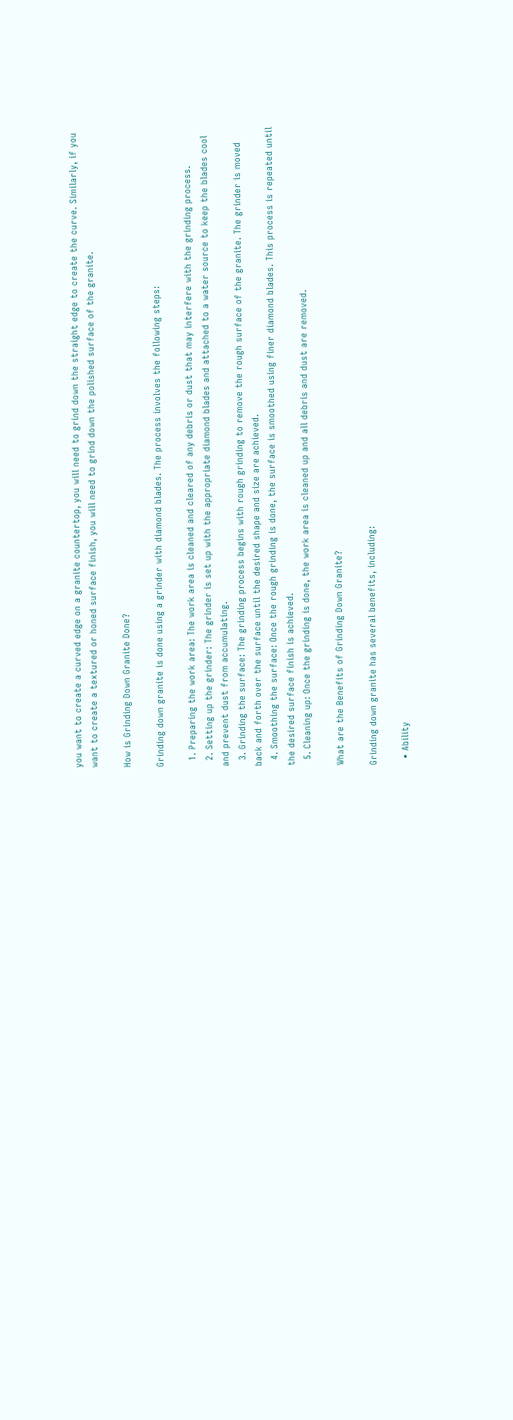you want to create a curved edge on a granite countertop, you will need to grind down the straight edge to create the curve. Similarly, if you want to create a textured or honed surface finish, you will need to grind down the polished surface of the granite.

How is Grinding Down Granite Done?

Grinding down granite is done using a grinder with diamond blades. The process involves the following steps:

  1. Preparing the work area: The work area is cleaned and cleared of any debris or dust that may interfere with the grinding process.
  2. Setting up the grinder: The grinder is set up with the appropriate diamond blades and attached to a water source to keep the blades cool and prevent dust from accumulating.
  3. Grinding the surface: The grinding process begins with rough grinding to remove the rough surface of the granite. The grinder is moved back and forth over the surface until the desired shape and size are achieved.
  4. Smoothing the surface: Once the rough grinding is done, the surface is smoothed using finer diamond blades. This process is repeated until the desired surface finish is achieved.
  5. Cleaning up: Once the grinding is done, the work area is cleaned up and all debris and dust are removed.

What are the Benefits of Grinding Down Granite?

Grinding down granite has several benefits, including:

  • Ability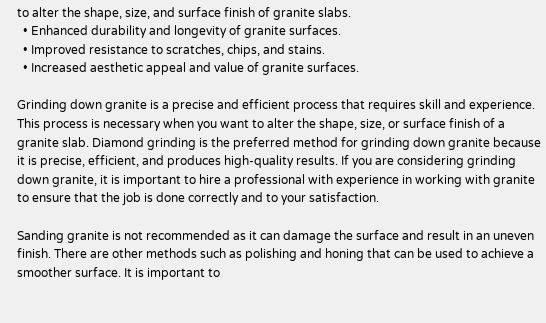to alter the shape, size, and surface finish of granite slabs.
  • Enhanced durability and longevity of granite surfaces.
  • Improved resistance to scratches, chips, and stains.
  • Increased aesthetic appeal and value of granite surfaces.

Grinding down granite is a precise and efficient process that requires skill and experience. This process is necessary when you want to alter the shape, size, or surface finish of a granite slab. Diamond grinding is the preferred method for grinding down granite because it is precise, efficient, and produces high-quality results. If you are considering grinding down granite, it is important to hire a professional with experience in working with granite to ensure that the job is done correctly and to your satisfaction.

Sanding granite is not recommended as it can damage the surface and result in an uneven finish. There are other methods such as polishing and honing that can be used to achieve a smoother surface. It is important to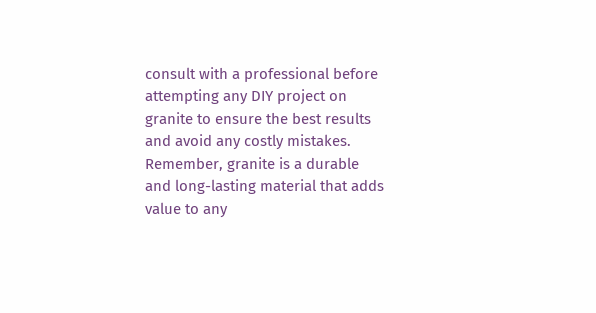consult with a professional before attempting any DIY project on granite to ensure the best results and avoid any costly mistakes. Remember, granite is a durable and long-lasting material that adds value to any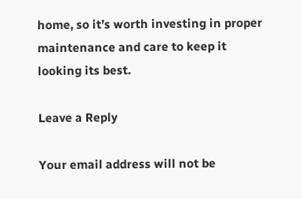home, so it’s worth investing in proper maintenance and care to keep it looking its best.

Leave a Reply

Your email address will not be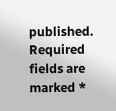published. Required fields are marked *